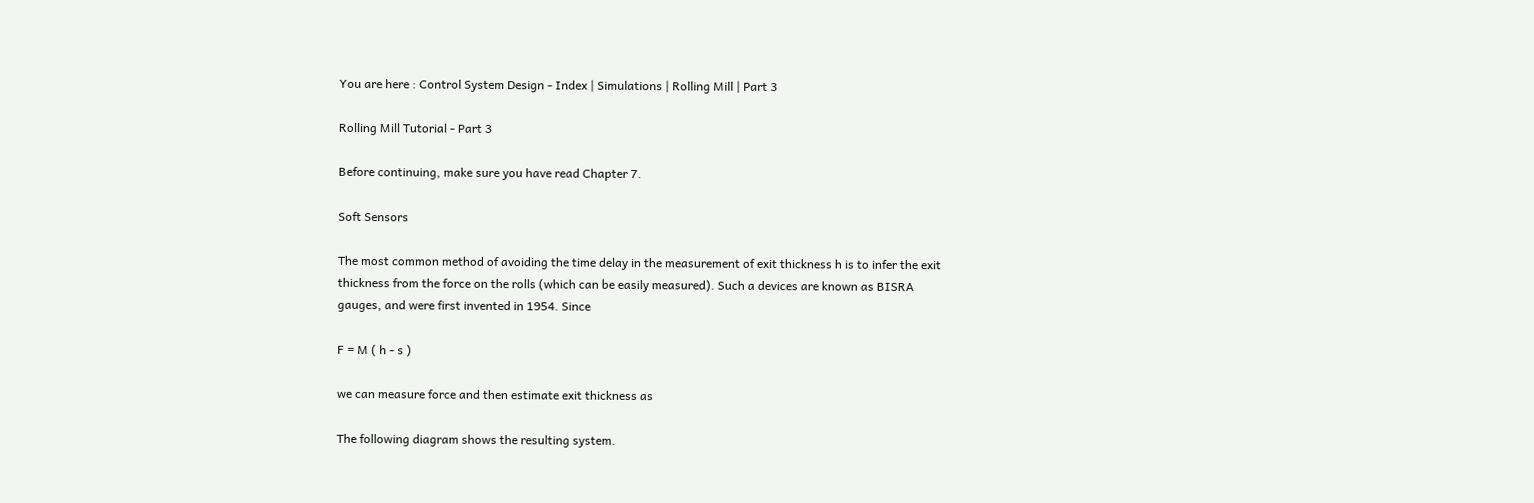You are here : Control System Design - Index | Simulations | Rolling Mill | Part 3

Rolling Mill Tutorial - Part 3

Before continuing, make sure you have read Chapter 7.

Soft Sensors

The most common method of avoiding the time delay in the measurement of exit thickness h is to infer the exit thickness from the force on the rolls (which can be easily measured). Such a devices are known as BISRA gauges, and were first invented in 1954. Since

F = M ( h - s )

we can measure force and then estimate exit thickness as

The following diagram shows the resulting system.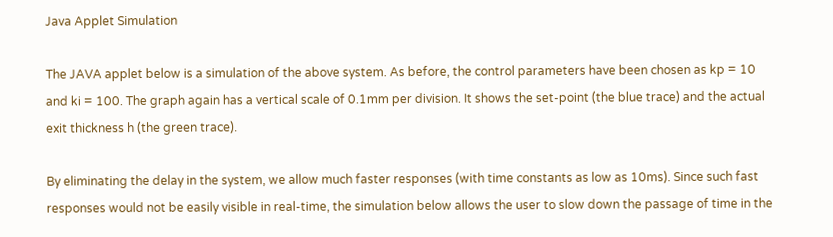Java Applet Simulation

The JAVA applet below is a simulation of the above system. As before, the control parameters have been chosen as kp = 10 and ki = 100. The graph again has a vertical scale of 0.1mm per division. It shows the set-point (the blue trace) and the actual exit thickness h (the green trace).

By eliminating the delay in the system, we allow much faster responses (with time constants as low as 10ms). Since such fast responses would not be easily visible in real-time, the simulation below allows the user to slow down the passage of time in the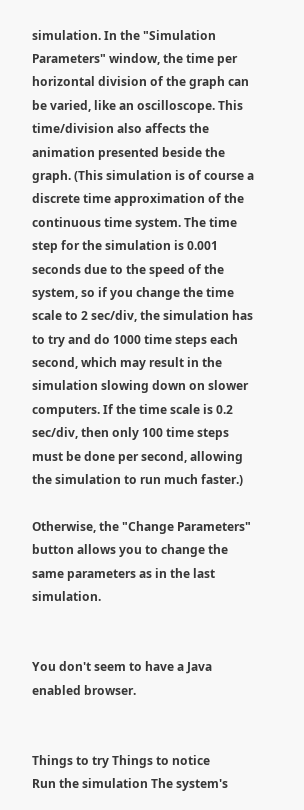simulation. In the "Simulation Parameters" window, the time per horizontal division of the graph can be varied, like an oscilloscope. This time/division also affects the animation presented beside the graph. (This simulation is of course a discrete time approximation of the continuous time system. The time step for the simulation is 0.001 seconds due to the speed of the system, so if you change the time scale to 2 sec/div, the simulation has to try and do 1000 time steps each second, which may result in the simulation slowing down on slower computers. If the time scale is 0.2 sec/div, then only 100 time steps must be done per second, allowing the simulation to run much faster.)

Otherwise, the "Change Parameters" button allows you to change the same parameters as in the last simulation.


You don't seem to have a Java enabled browser.


Things to try Things to notice
Run the simulation The system's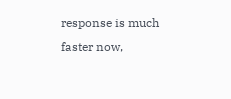response is much faster now,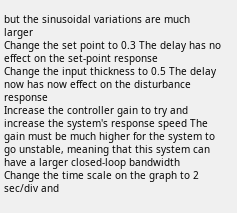but the sinusoidal variations are much larger
Change the set point to 0.3 The delay has no effect on the set-point response
Change the input thickness to 0.5 The delay now has now effect on the disturbance response
Increase the controller gain to try and increase the system's response speed The gain must be much higher for the system to go unstable, meaning that this system can have a larger closed-loop bandwidth
Change the time scale on the graph to 2 sec/div and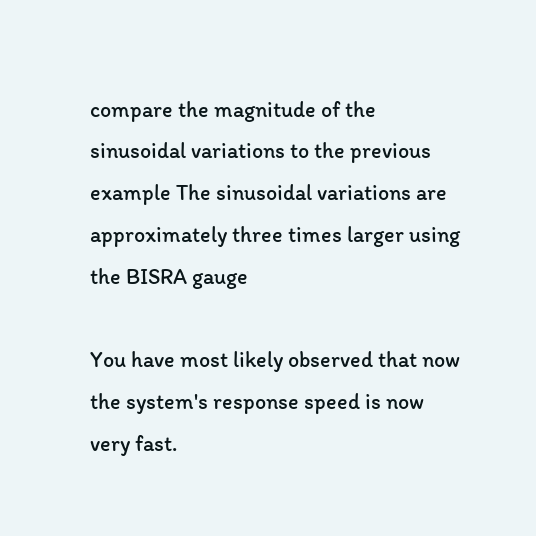compare the magnitude of the sinusoidal variations to the previous example The sinusoidal variations are approximately three times larger using the BISRA gauge

You have most likely observed that now the system's response speed is now very fast.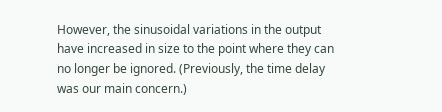However, the sinusoidal variations in the output have increased in size to the point where they can no longer be ignored. (Previously, the time delay was our main concern.)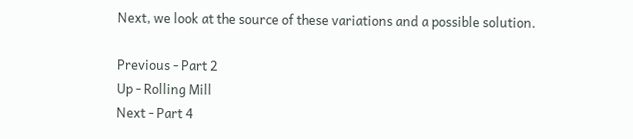Next, we look at the source of these variations and a possible solution.

Previous - Part 2
Up - Rolling Mill
Next - Part 4